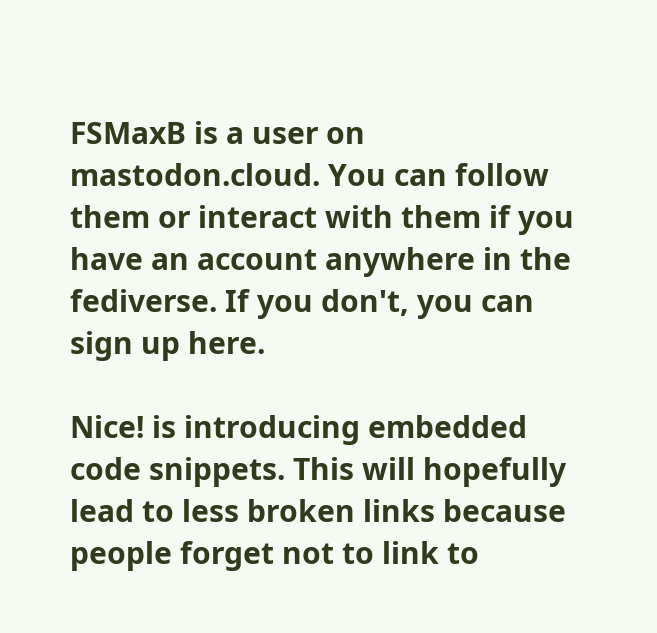FSMaxB is a user on mastodon.cloud. You can follow them or interact with them if you have an account anywhere in the fediverse. If you don't, you can sign up here.

Nice! is introducing embedded code snippets. This will hopefully lead to less broken links because people forget not to link to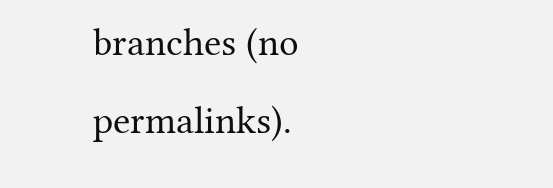branches (no permalinks).